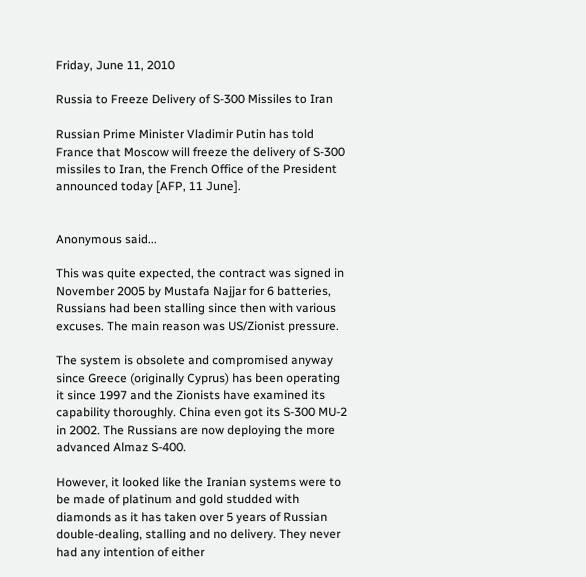Friday, June 11, 2010

Russia to Freeze Delivery of S-300 Missiles to Iran

Russian Prime Minister Vladimir Putin has told France that Moscow will freeze the delivery of S-300 missiles to Iran, the French Office of the President announced today [AFP, 11 June].


Anonymous said...

This was quite expected, the contract was signed in November 2005 by Mustafa Najjar for 6 batteries, Russians had been stalling since then with various excuses. The main reason was US/Zionist pressure.

The system is obsolete and compromised anyway since Greece (originally Cyprus) has been operating it since 1997 and the Zionists have examined its capability thoroughly. China even got its S-300 MU-2 in 2002. The Russians are now deploying the more advanced Almaz S-400.

However, it looked like the Iranian systems were to be made of platinum and gold studded with diamonds as it has taken over 5 years of Russian double-dealing, stalling and no delivery. They never had any intention of either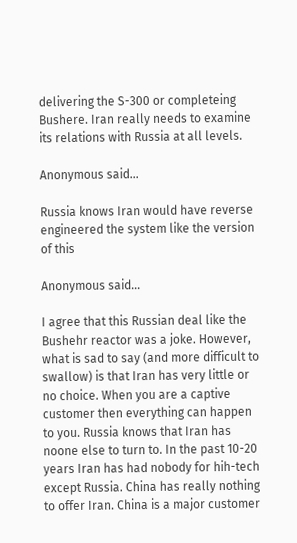delivering the S-300 or completeing Bushere. Iran really needs to examine its relations with Russia at all levels.

Anonymous said...

Russia knows Iran would have reverse engineered the system like the version of this

Anonymous said...

I agree that this Russian deal like the Bushehr reactor was a joke. However, what is sad to say (and more difficult to swallow) is that Iran has very little or no choice. When you are a captive customer then everything can happen to you. Russia knows that Iran has noone else to turn to. In the past 10-20 years Iran has had nobody for hih-tech except Russia. China has really nothing to offer Iran. China is a major customer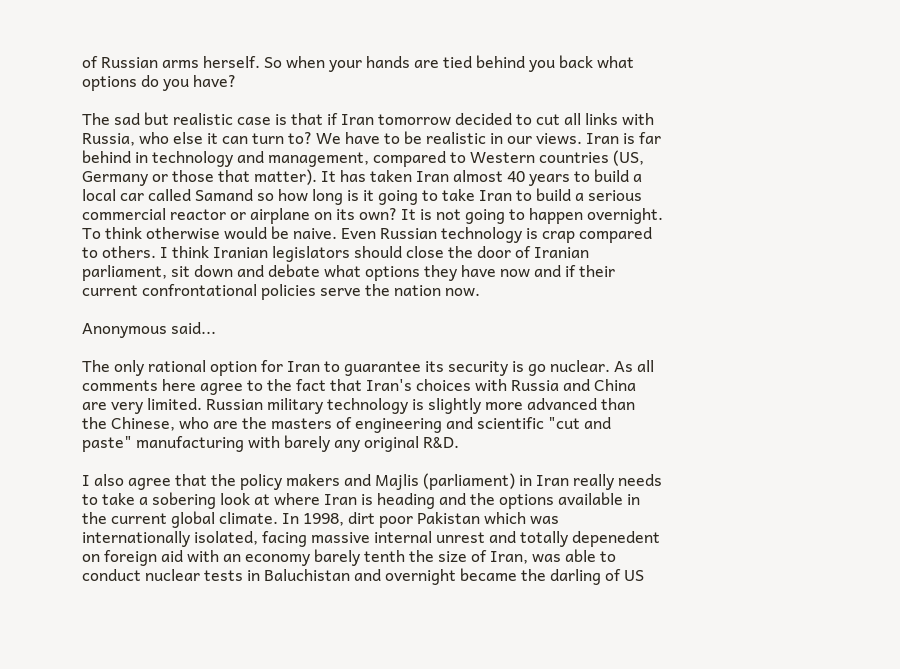of Russian arms herself. So when your hands are tied behind you back what options do you have?

The sad but realistic case is that if Iran tomorrow decided to cut all links with Russia, who else it can turn to? We have to be realistic in our views. Iran is far behind in technology and management, compared to Western countries (US, Germany or those that matter). It has taken Iran almost 40 years to build a local car called Samand so how long is it going to take Iran to build a serious commercial reactor or airplane on its own? It is not going to happen overnight. To think otherwise would be naive. Even Russian technology is crap compared to others. I think Iranian legislators should close the door of Iranian parliament, sit down and debate what options they have now and if their current confrontational policies serve the nation now.

Anonymous said...

The only rational option for Iran to guarantee its security is go nuclear. As all comments here agree to the fact that Iran's choices with Russia and China are very limited. Russian military technology is slightly more advanced than the Chinese, who are the masters of engineering and scientific "cut and paste" manufacturing with barely any original R&D.

I also agree that the policy makers and Majlis (parliament) in Iran really needs to take a sobering look at where Iran is heading and the options available in the current global climate. In 1998, dirt poor Pakistan which was internationally isolated, facing massive internal unrest and totally depenedent on foreign aid with an economy barely tenth the size of Iran, was able to conduct nuclear tests in Baluchistan and overnight became the darling of US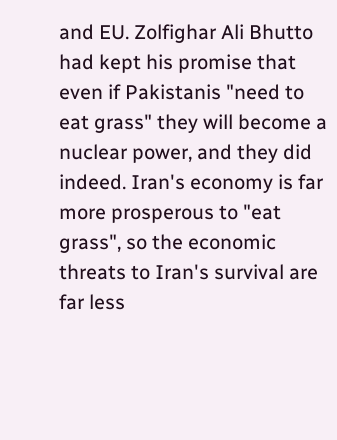and EU. Zolfighar Ali Bhutto had kept his promise that even if Pakistanis "need to eat grass" they will become a nuclear power, and they did indeed. Iran's economy is far more prosperous to "eat grass", so the economic threats to Iran's survival are far less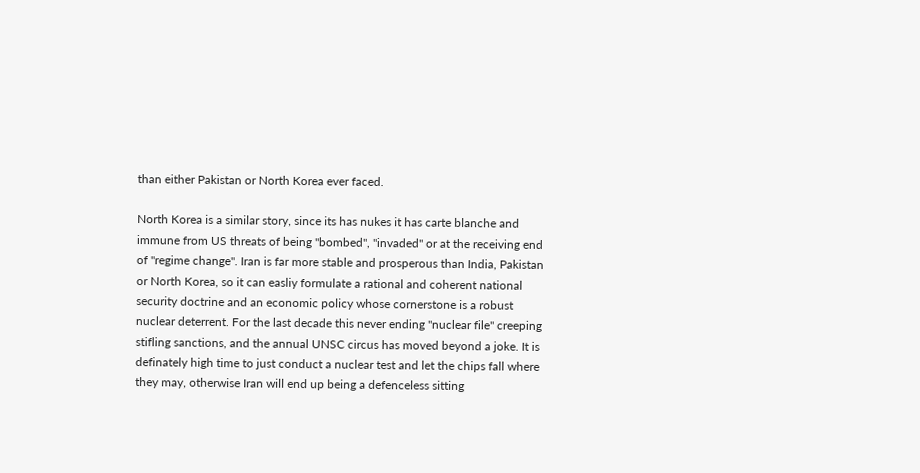than either Pakistan or North Korea ever faced.

North Korea is a similar story, since its has nukes it has carte blanche and immune from US threats of being "bombed", "invaded" or at the receiving end of "regime change". Iran is far more stable and prosperous than India, Pakistan or North Korea, so it can easliy formulate a rational and coherent national security doctrine and an economic policy whose cornerstone is a robust nuclear deterrent. For the last decade this never ending "nuclear file" creeping stifling sanctions, and the annual UNSC circus has moved beyond a joke. It is definately high time to just conduct a nuclear test and let the chips fall where they may, otherwise Iran will end up being a defenceless sitting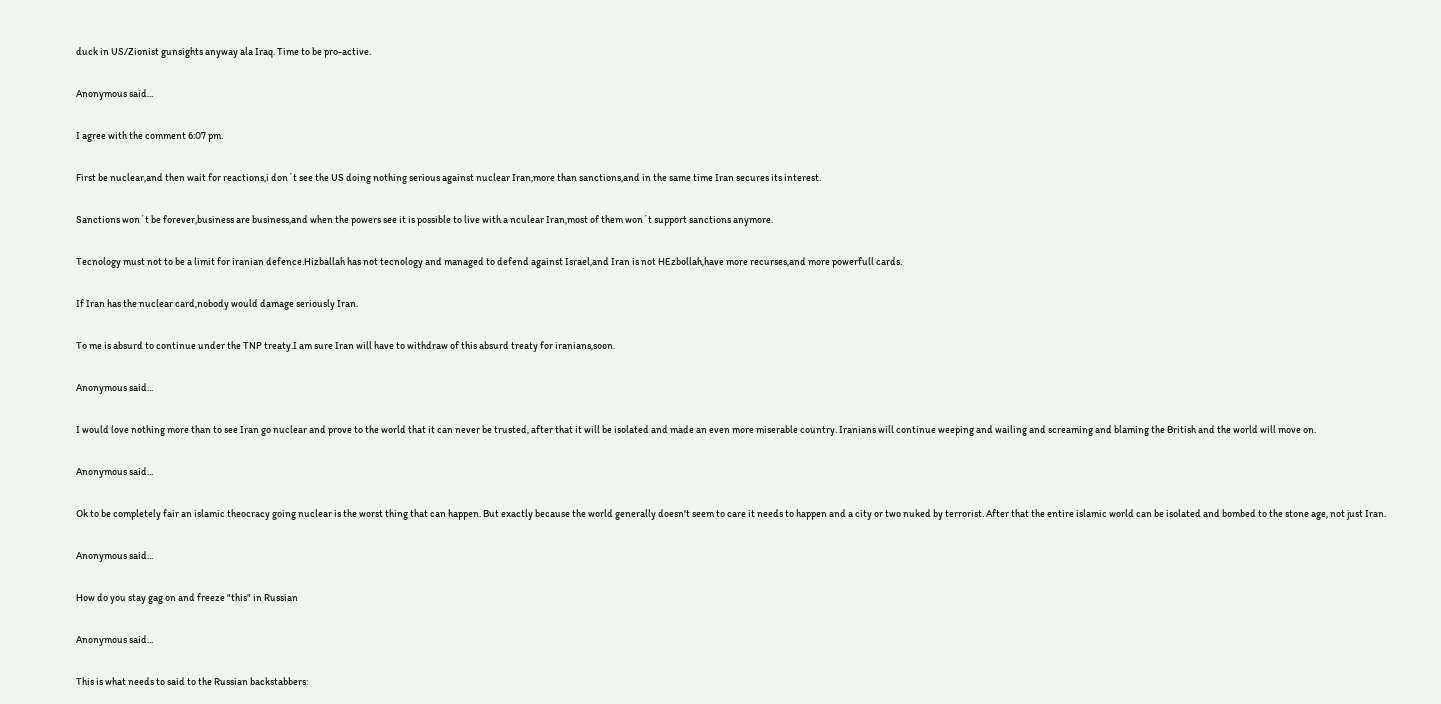duck in US/Zionist gunsights anyway ala Iraq. Time to be pro-active.

Anonymous said...

I agree with the comment 6:07 pm.

First be nuclear,and then wait for reactions,i don´t see the US doing nothing serious against nuclear Iran,more than sanctions,and in the same time Iran secures its interest.

Sanctions won´t be forever,business are business,and when the powers see it is possible to live with a nculear Iran,most of them won´t support sanctions anymore.

Tecnology must not to be a limit for iranian defence.Hizballah has not tecnology and managed to defend against Israel,and Iran is not HEzbollah,have more recurses,and more powerfull cards.

If Iran has the nuclear card,nobody would damage seriously Iran.

To me is absurd to continue under the TNP treaty.I am sure Iran will have to withdraw of this absurd treaty for iranians,soon.

Anonymous said...

I would love nothing more than to see Iran go nuclear and prove to the world that it can never be trusted, after that it will be isolated and made an even more miserable country. Iranians will continue weeping and wailing and screaming and blaming the British and the world will move on.

Anonymous said...

Ok to be completely fair an islamic theocracy going nuclear is the worst thing that can happen. But exactly because the world generally doesn't seem to care it needs to happen and a city or two nuked by terrorist. After that the entire islamic world can be isolated and bombed to the stone age, not just Iran.

Anonymous said...

How do you stay gag on and freeze "this" in Russian

Anonymous said...

This is what needs to said to the Russian backstabbers: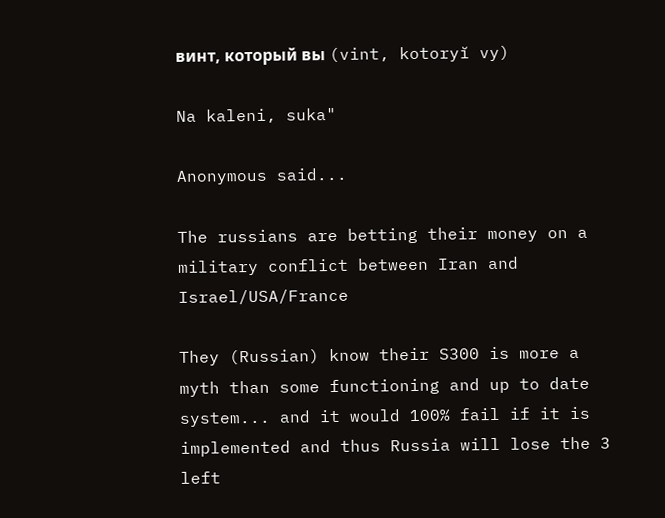винт, который вы (vint, kotoryĭ vy)

Na kaleni, suka"

Anonymous said...

The russians are betting their money on a military conflict between Iran and Israel/USA/France

They (Russian) know their S300 is more a myth than some functioning and up to date system... and it would 100% fail if it is implemented and thus Russia will lose the 3 left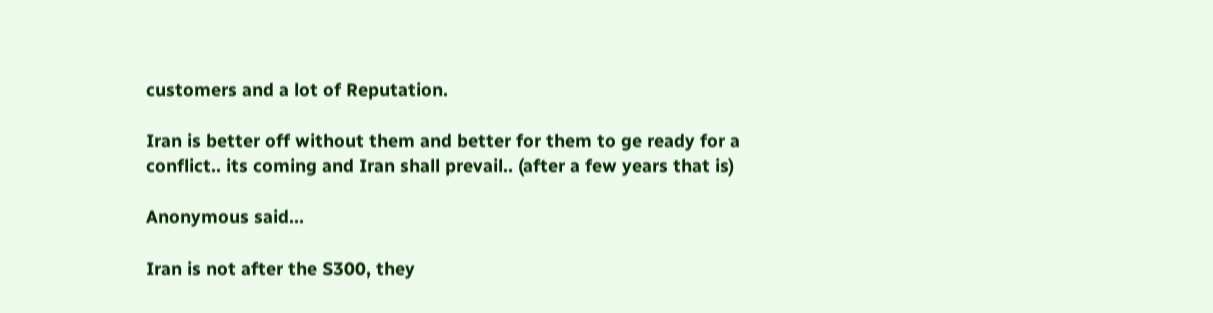customers and a lot of Reputation.

Iran is better off without them and better for them to ge ready for a conflict.. its coming and Iran shall prevail.. (after a few years that is)

Anonymous said...

Iran is not after the S300, they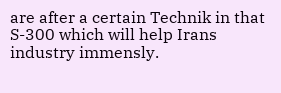are after a certain Technik in that S-300 which will help Irans industry immensly.